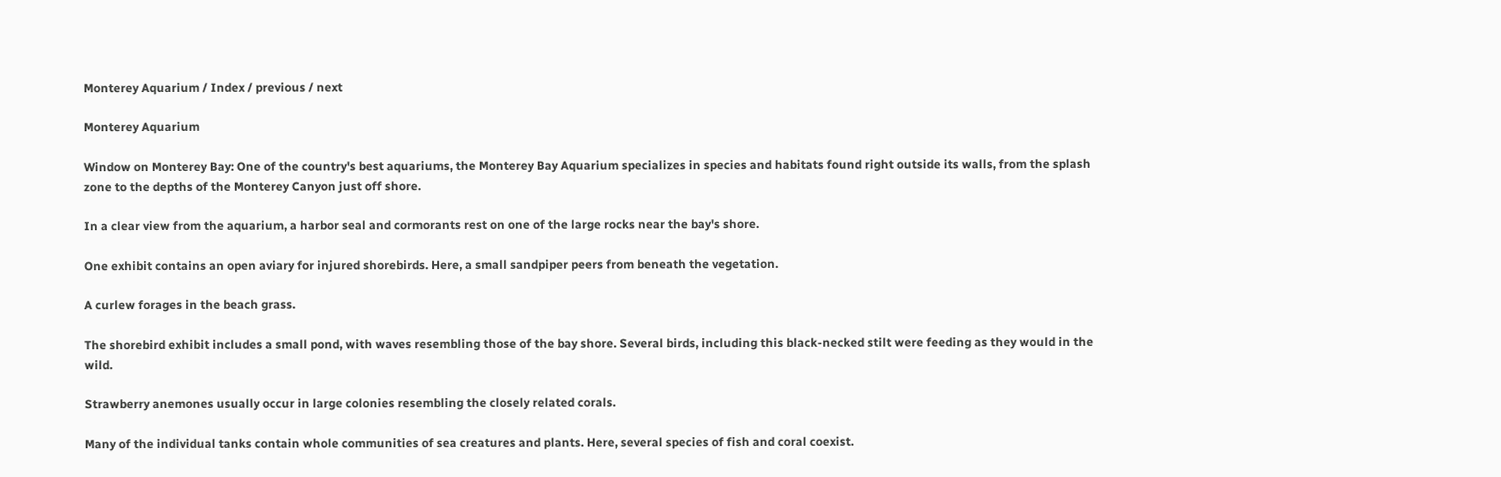Monterey Aquarium / Index / previous / next

Monterey Aquarium

Window on Monterey Bay: One of the country's best aquariums, the Monterey Bay Aquarium specializes in species and habitats found right outside its walls, from the splash zone to the depths of the Monterey Canyon just off shore.

In a clear view from the aquarium, a harbor seal and cormorants rest on one of the large rocks near the bay's shore.

One exhibit contains an open aviary for injured shorebirds. Here, a small sandpiper peers from beneath the vegetation.

A curlew forages in the beach grass.

The shorebird exhibit includes a small pond, with waves resembling those of the bay shore. Several birds, including this black-necked stilt were feeding as they would in the wild.

Strawberry anemones usually occur in large colonies resembling the closely related corals.

Many of the individual tanks contain whole communities of sea creatures and plants. Here, several species of fish and coral coexist.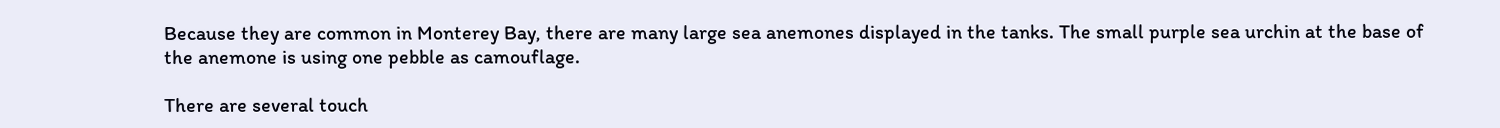Because they are common in Monterey Bay, there are many large sea anemones displayed in the tanks. The small purple sea urchin at the base of the anemone is using one pebble as camouflage.

There are several touch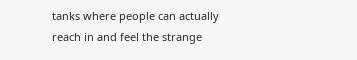tanks where people can actually reach in and feel the strange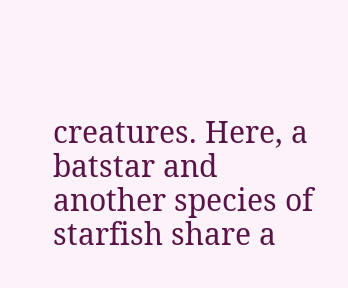creatures. Here, a batstar and another species of starfish share a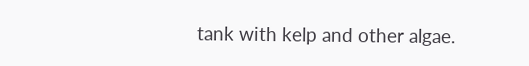tank with kelp and other algae.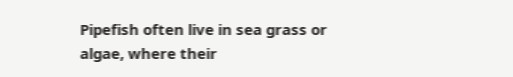Pipefish often live in sea grass or algae, where their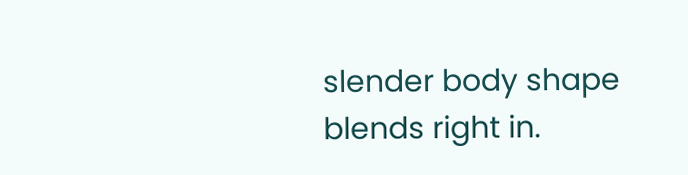slender body shape blends right in.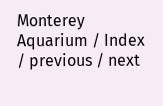Monterey Aquarium / Index / previous / next